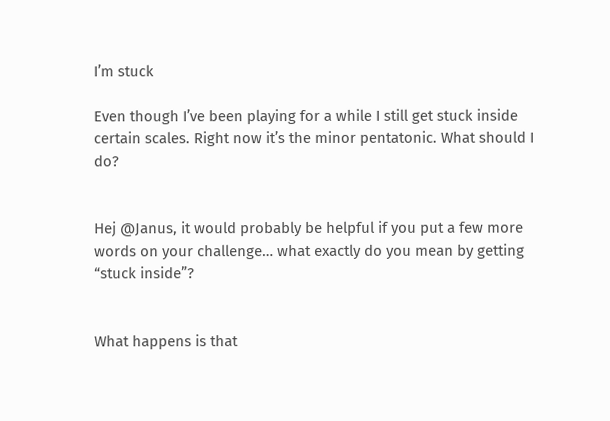I’m stuck

Even though I’ve been playing for a while I still get stuck inside certain scales. Right now it’s the minor pentatonic. What should I do?


Hej @Janus, it would probably be helpful if you put a few more words on your challenge… what exactly do you mean by getting “stuck inside”?


What happens is that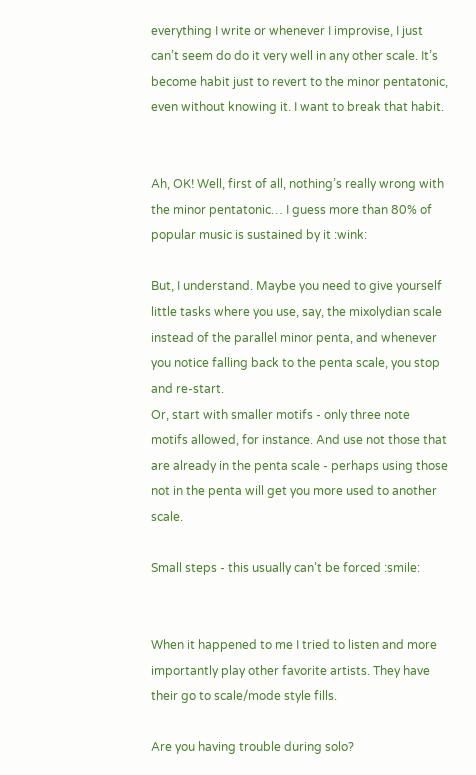everything I write or whenever I improvise, I just can’t seem do do it very well in any other scale. It’s become habit just to revert to the minor pentatonic, even without knowing it. I want to break that habit.


Ah, OK! Well, first of all, nothing’s really wrong with the minor pentatonic… I guess more than 80% of popular music is sustained by it :wink:

But, I understand. Maybe you need to give yourself little tasks where you use, say, the mixolydian scale instead of the parallel minor penta, and whenever you notice falling back to the penta scale, you stop and re-start.
Or, start with smaller motifs - only three note motifs allowed, for instance. And use not those that are already in the penta scale - perhaps using those not in the penta will get you more used to another scale.

Small steps - this usually can’t be forced :smile:


When it happened to me I tried to listen and more importantly play other favorite artists. They have their go to scale/mode style fills.

Are you having trouble during solo?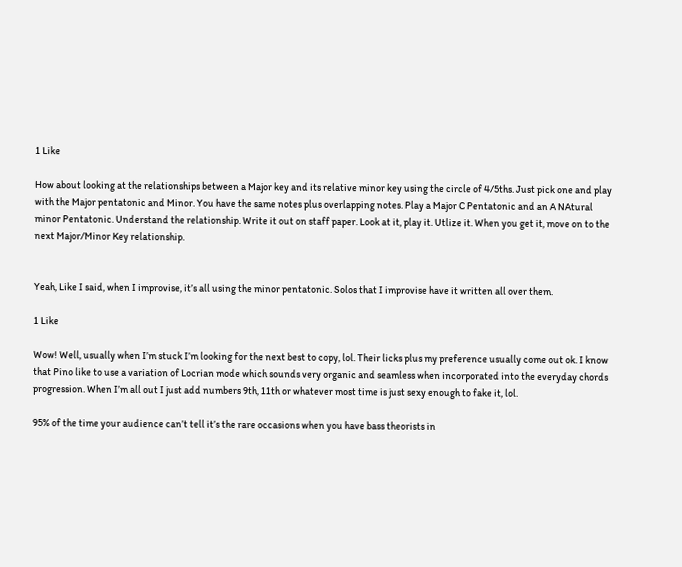1 Like

How about looking at the relationships between a Major key and its relative minor key using the circle of 4/5ths. Just pick one and play with the Major pentatonic and Minor. You have the same notes plus overlapping notes. Play a Major C Pentatonic and an A NAtural minor Pentatonic. Understand the relationship. Write it out on staff paper. Look at it, play it. Utlize it. When you get it, move on to the next Major/Minor Key relationship.


Yeah, Like I said, when I improvise, it’s all using the minor pentatonic. Solos that I improvise have it written all over them.

1 Like

Wow! Well, usually when I’m stuck I’m looking for the next best to copy, lol. Their licks plus my preference usually come out ok. I know that Pino like to use a variation of Locrian mode which sounds very organic and seamless when incorporated into the everyday chords progression. When I’m all out I just add numbers 9th, 11th or whatever most time is just sexy enough to fake it, lol.

95% of the time your audience can’t tell it’s the rare occasions when you have bass theorists in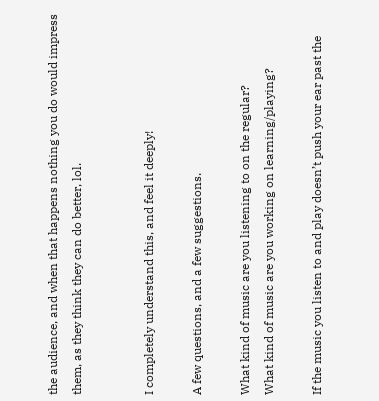the audience, and when that happens nothing you do would impress them, as they think they can do better, lol.


I completely understand this, and feel it deeply!

A few questions, and a few suggestions.

What kind of music are you listening to on the regular?
What kind of music are you working on learning/playing?

If the music you listen to and play doesn’t push your ear past the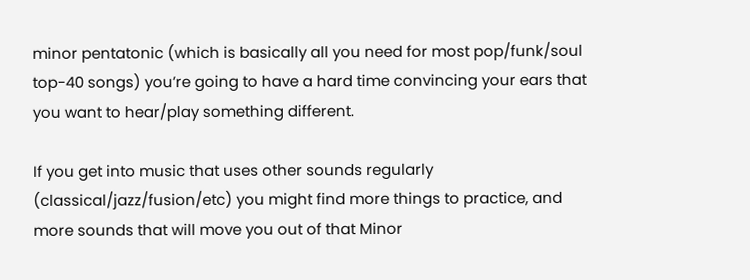minor pentatonic (which is basically all you need for most pop/funk/soul top-40 songs) you’re going to have a hard time convincing your ears that you want to hear/play something different.

If you get into music that uses other sounds regularly (classical/jazz/fusion/etc) you might find more things to practice, and more sounds that will move you out of that Minor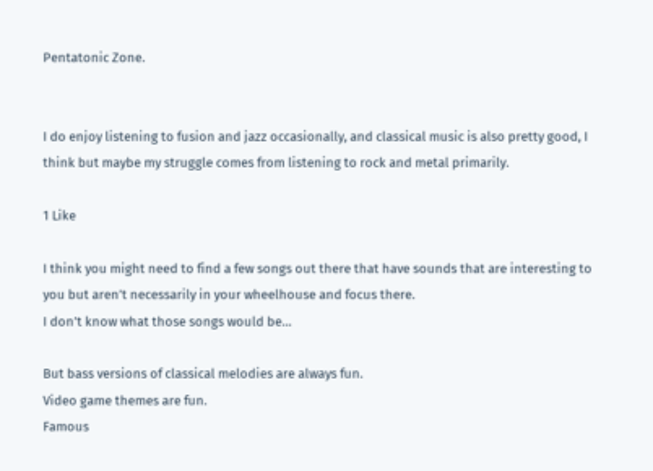Pentatonic Zone.


I do enjoy listening to fusion and jazz occasionally, and classical music is also pretty good, I think but maybe my struggle comes from listening to rock and metal primarily.

1 Like

I think you might need to find a few songs out there that have sounds that are interesting to you but aren’t necessarily in your wheelhouse and focus there.
I don’t know what those songs would be…

But bass versions of classical melodies are always fun.
Video game themes are fun.
Famous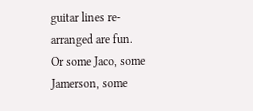guitar lines re-arranged are fun.
Or some Jaco, some Jamerson, some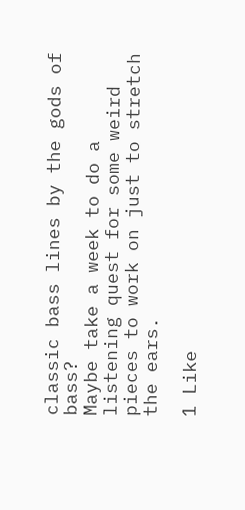classic bass lines by the gods of bass?
Maybe take a week to do a listening quest for some weird pieces to work on just to stretch the ears.

1 Like